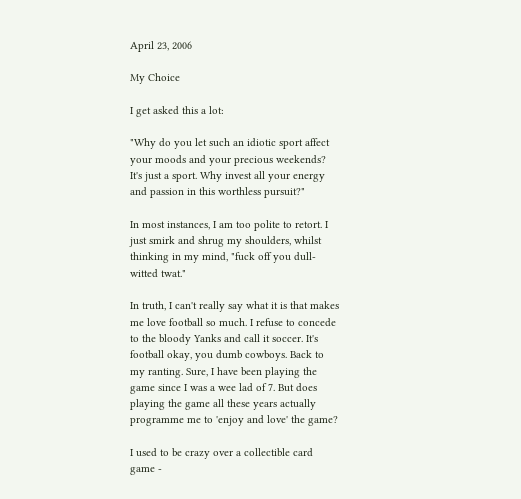April 23, 2006

My Choice

I get asked this a lot:

"Why do you let such an idiotic sport affect your moods and your precious weekends? It's just a sport. Why invest all your energy and passion in this worthless pursuit?"

In most instances, I am too polite to retort. I just smirk and shrug my shoulders, whilst thinking in my mind, "fuck off you dull-witted twat."

In truth, I can't really say what it is that makes me love football so much. I refuse to concede to the bloody Yanks and call it soccer. It's football okay, you dumb cowboys. Back to my ranting. Sure, I have been playing the game since I was a wee lad of 7. But does playing the game all these years actually programme me to 'enjoy and love' the game?

I used to be crazy over a collectible card game -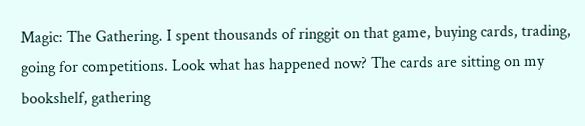Magic: The Gathering. I spent thousands of ringgit on that game, buying cards, trading, going for competitions. Look what has happened now? The cards are sitting on my bookshelf, gathering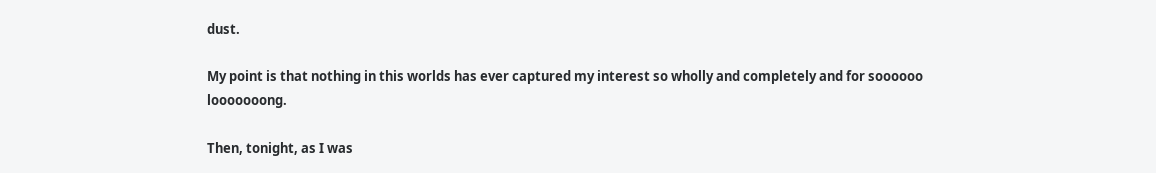dust.

My point is that nothing in this worlds has ever captured my interest so wholly and completely and for soooooo looooooong.

Then, tonight, as I was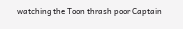watching the Toon thrash poor Captain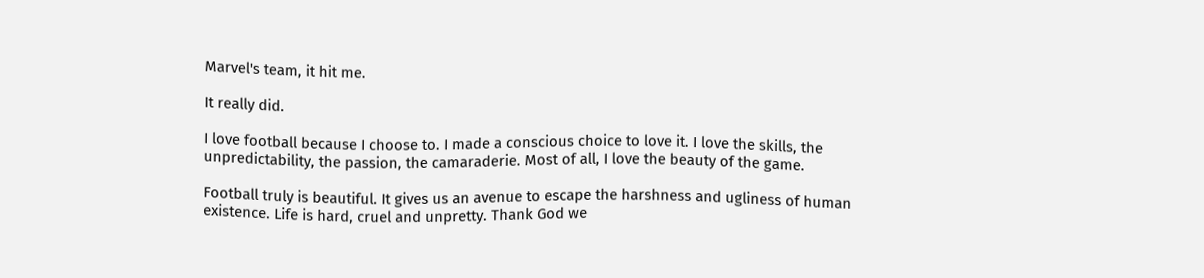Marvel's team, it hit me.

It really did.

I love football because I choose to. I made a conscious choice to love it. I love the skills, the unpredictability, the passion, the camaraderie. Most of all, I love the beauty of the game.

Football truly is beautiful. It gives us an avenue to escape the harshness and ugliness of human existence. Life is hard, cruel and unpretty. Thank God we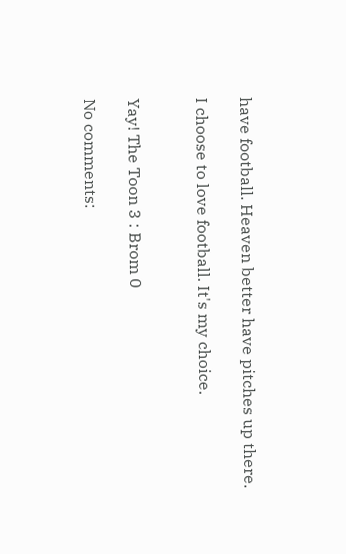have football. Heaven better have pitches up there.

I choose to love football. It's my choice.


Yay! The Toon 3 : Brom 0

No comments: